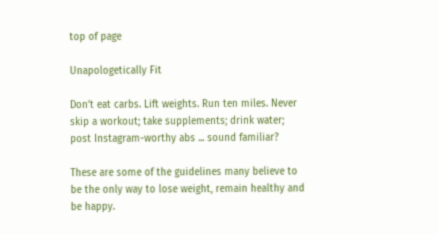top of page

Unapologetically Fit

Don’t eat carbs. Lift weights. Run ten miles. Never skip a workout; take supplements; drink water; post Instagram-worthy abs ... sound familiar?

These are some of the guidelines many believe to be the only way to lose weight, remain healthy and be happy.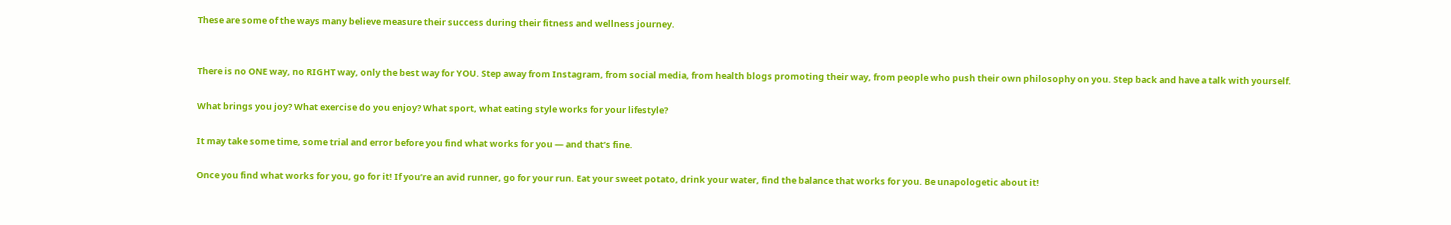These are some of the ways many believe measure their success during their fitness and wellness journey.


There is no ONE way, no RIGHT way, only the best way for YOU. Step away from Instagram, from social media, from health blogs promoting their way, from people who push their own philosophy on you. Step back and have a talk with yourself.

What brings you joy? What exercise do you enjoy? What sport, what eating style works for your lifestyle?

It may take some time, some trial and error before you find what works for you — and that’s fine.

Once you find what works for you, go for it! If you’re an avid runner, go for your run. Eat your sweet potato, drink your water, find the balance that works for you. Be unapologetic about it!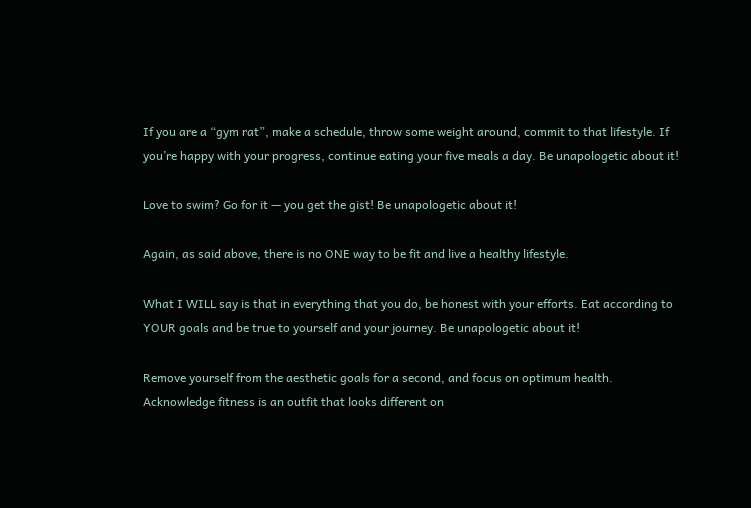If you are a “gym rat”, make a schedule, throw some weight around, commit to that lifestyle. If you’re happy with your progress, continue eating your five meals a day. Be unapologetic about it!

Love to swim? Go for it — you get the gist! Be unapologetic about it!

Again, as said above, there is no ONE way to be fit and live a healthy lifestyle.

What I WILL say is that in everything that you do, be honest with your efforts. Eat according to YOUR goals and be true to yourself and your journey. Be unapologetic about it!

Remove yourself from the aesthetic goals for a second, and focus on optimum health. Acknowledge fitness is an outfit that looks different on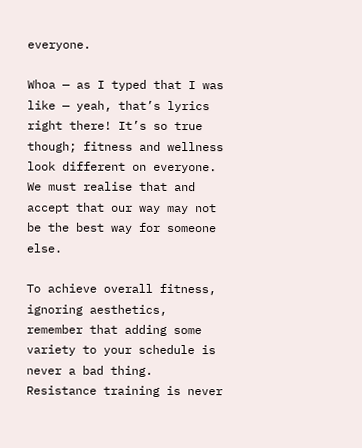everyone.

Whoa — as I typed that I was like — yeah, that’s lyrics right there! It’s so true though; fitness and wellness look different on everyone. We must realise that and accept that our way may not be the best way for someone else.

To achieve overall fitness, ignoring aesthetics, remember that adding some variety to your schedule is never a bad thing. Resistance training is never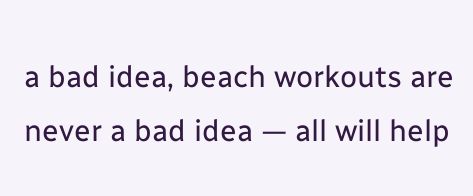a bad idea, beach workouts are never a bad idea — all will help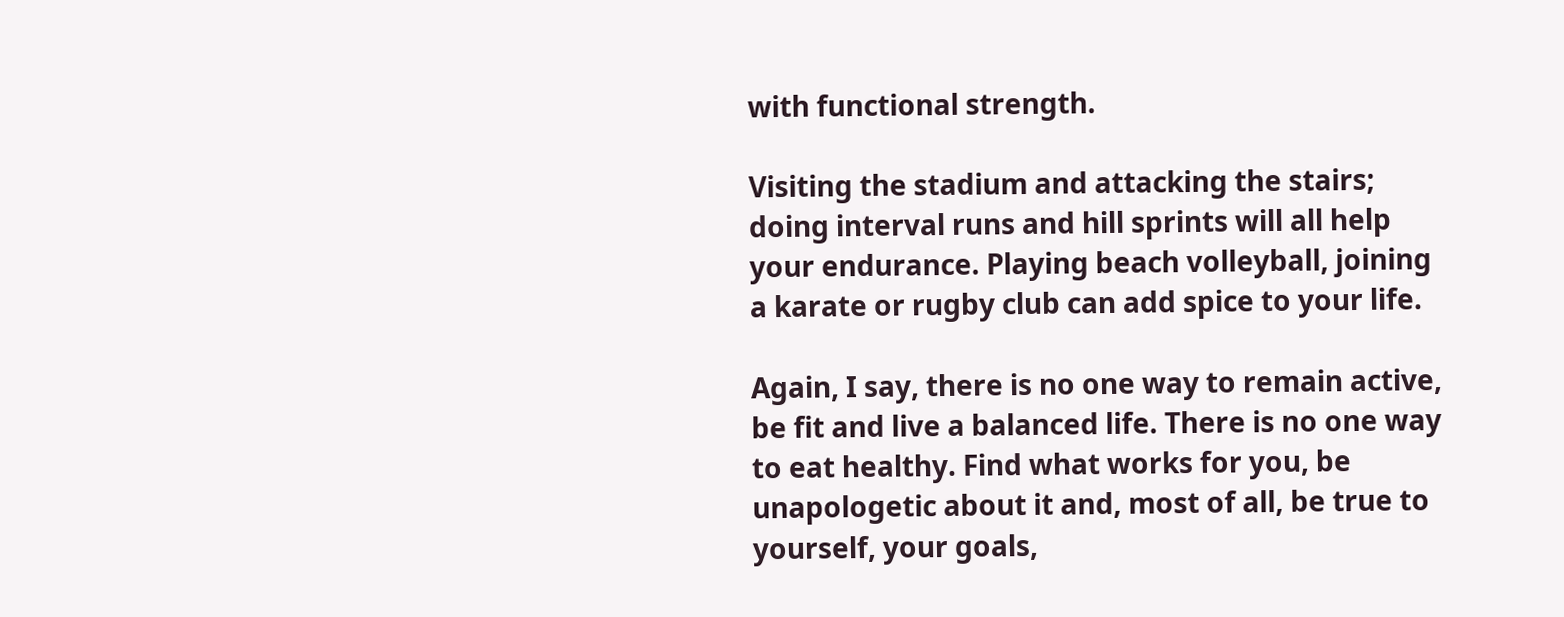with functional strength.

Visiting the stadium and attacking the stairs; doing interval runs and hill sprints will all help your endurance. Playing beach volleyball, joining a karate or rugby club can add spice to your life.

Again, I say, there is no one way to remain active, be fit and live a balanced life. There is no one way to eat healthy. Find what works for you, be unapologetic about it and, most of all, be true to yourself, your goals,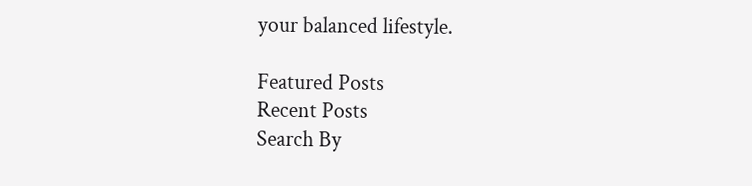your balanced lifestyle.

Featured Posts
Recent Posts
Search By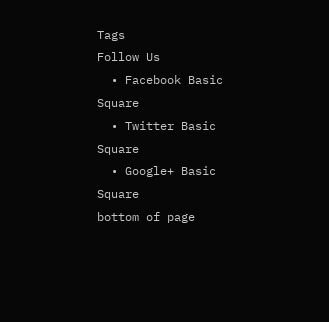Tags
Follow Us
  • Facebook Basic Square
  • Twitter Basic Square
  • Google+ Basic Square
bottom of page